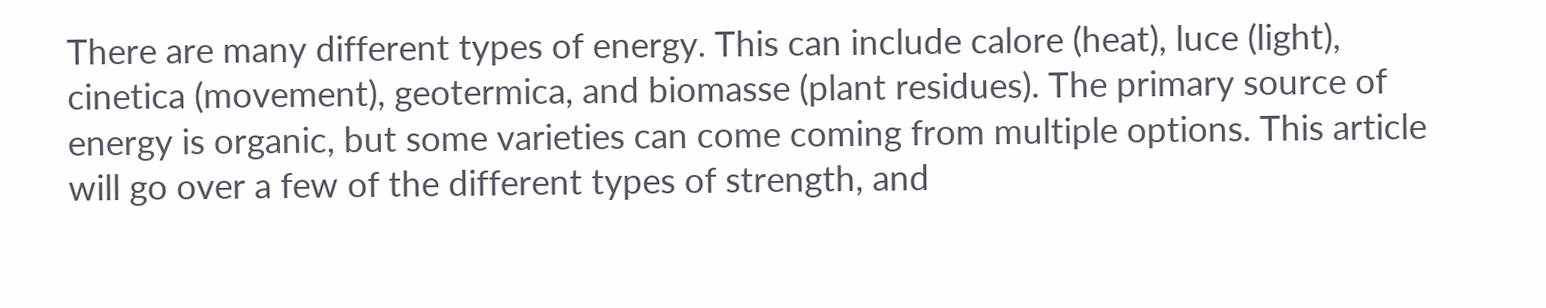There are many different types of energy. This can include calore (heat), luce (light), cinetica (movement), geotermica, and biomasse (plant residues). The primary source of energy is organic, but some varieties can come coming from multiple options. This article will go over a few of the different types of strength, and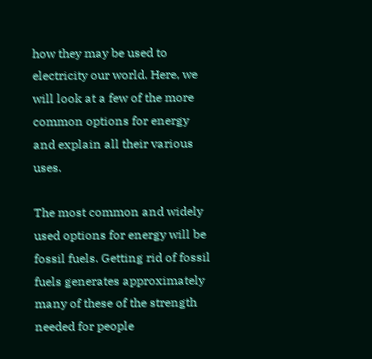how they may be used to electricity our world. Here, we will look at a few of the more common options for energy and explain all their various uses.

The most common and widely used options for energy will be fossil fuels. Getting rid of fossil fuels generates approximately many of these of the strength needed for people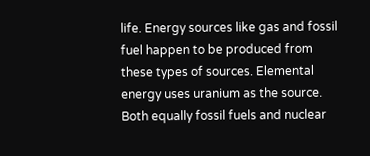life. Energy sources like gas and fossil fuel happen to be produced from these types of sources. Elemental energy uses uranium as the source. Both equally fossil fuels and nuclear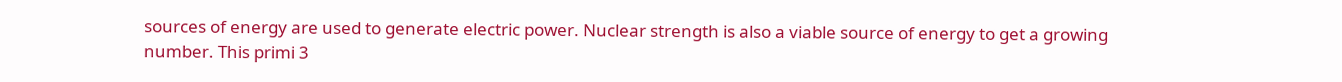sources of energy are used to generate electric power. Nuclear strength is also a viable source of energy to get a growing number. This primi 3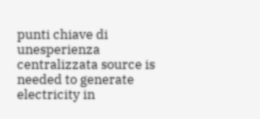punti chiave di unesperienza centralizzata source is needed to generate electricity in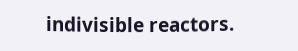indivisible reactors.